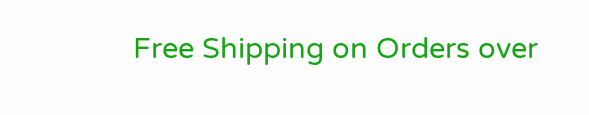Free Shipping on Orders over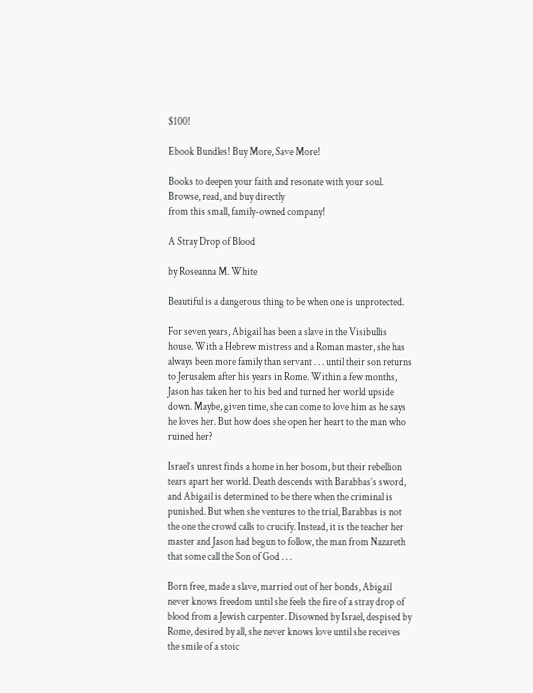$100!

Ebook Bundles! Buy More, Save More!

Books to deepen your faith and resonate with your soul.
Browse, read, and buy directly
from this small, family-owned company!

A Stray Drop of Blood

by Roseanna M. White

Beautiful is a dangerous thing to be when one is unprotected.

For seven years, Abigail has been a slave in the Visibullis house. With a Hebrew mistress and a Roman master, she has always been more family than servant . . . until their son returns to Jerusalem after his years in Rome. Within a few months, Jason has taken her to his bed and turned her world upside down. Maybe, given time, she can come to love him as he says he loves her. But how does she open her heart to the man who ruined her?

Israel’s unrest finds a home in her bosom, but their rebellion tears apart her world. Death descends with Barabbas’s sword, and Abigail is determined to be there when the criminal is punished. But when she ventures to the trial, Barabbas is not the one the crowd calls to crucify. Instead, it is the teacher her master and Jason had begun to follow, the man from Nazareth that some call the Son of God . . .

Born free, made a slave, married out of her bonds, Abigail never knows freedom until she feels the fire of a stray drop of blood from a Jewish carpenter. Disowned by Israel, despised by Rome, desired by all, she never knows love until she receives the smile of a stoic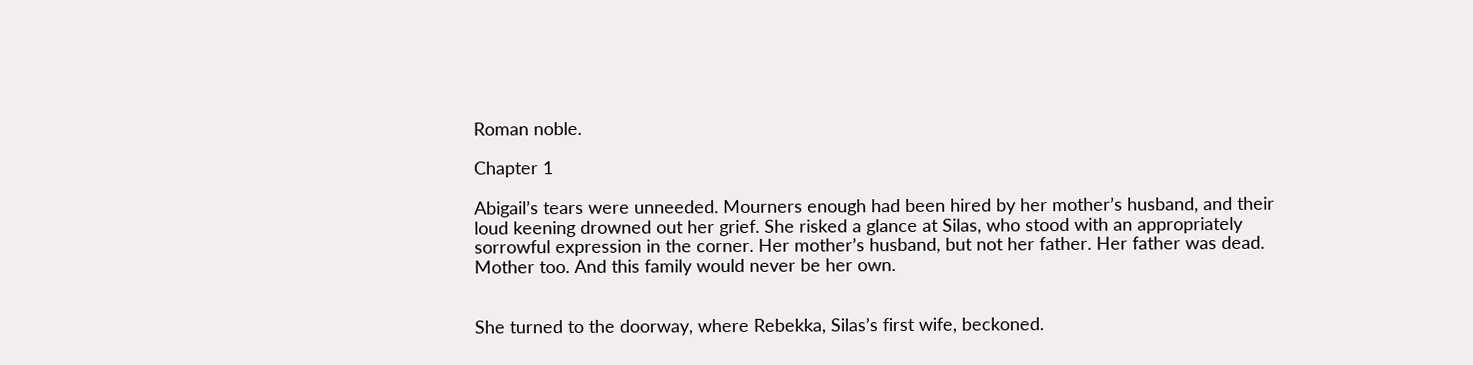Roman noble.

Chapter 1

Abigail’s tears were unneeded. Mourners enough had been hired by her mother’s husband, and their loud keening drowned out her grief. She risked a glance at Silas, who stood with an appropriately sorrowful expression in the corner. Her mother’s husband, but not her father. Her father was dead. Mother too. And this family would never be her own.


She turned to the doorway, where Rebekka, Silas’s first wife, beckoned.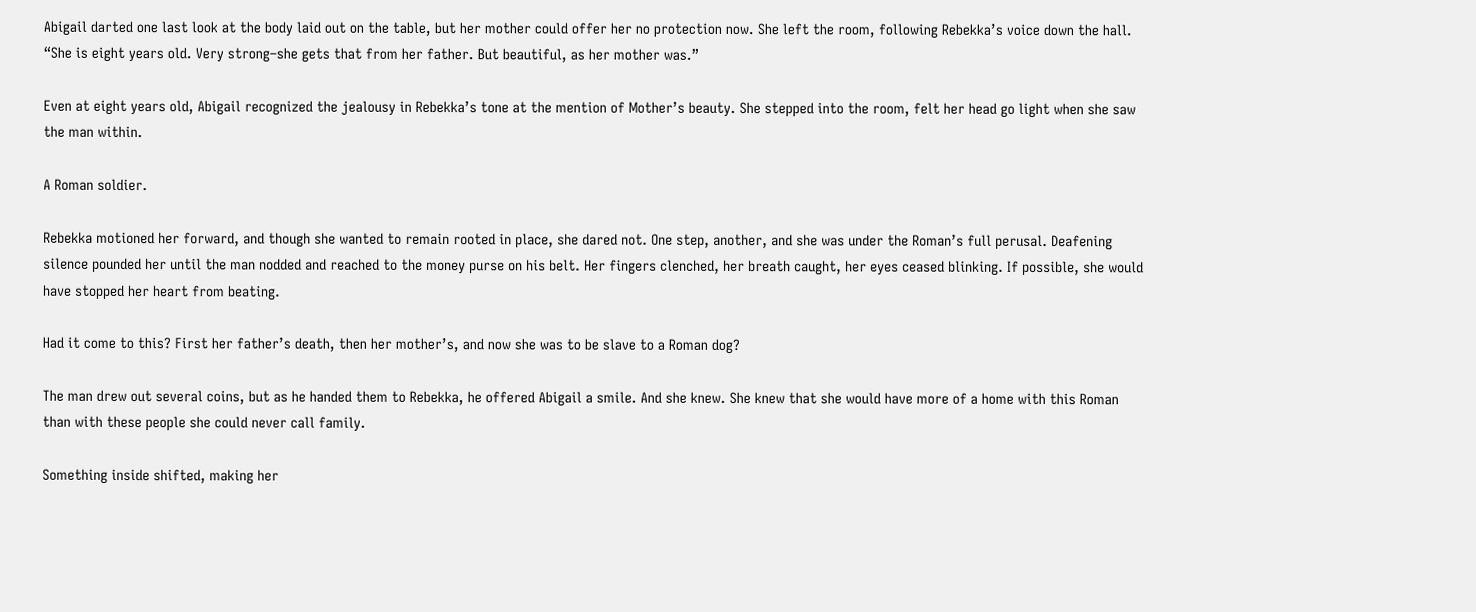Abigail darted one last look at the body laid out on the table, but her mother could offer her no protection now. She left the room, following Rebekka’s voice down the hall. “She is eight years old. Very strong–she gets that from her father. But beautiful, as her mother was.”

Even at eight years old, Abigail recognized the jealousy in Rebekka’s tone at the mention of Mother’s beauty. She stepped into the room, felt her head go light when she saw the man within.

A Roman soldier.

Rebekka motioned her forward, and though she wanted to remain rooted in place, she dared not. One step, another, and she was under the Roman’s full perusal. Deafening silence pounded her until the man nodded and reached to the money purse on his belt. Her fingers clenched, her breath caught, her eyes ceased blinking. If possible, she would have stopped her heart from beating.

Had it come to this? First her father’s death, then her mother’s, and now she was to be slave to a Roman dog?

The man drew out several coins, but as he handed them to Rebekka, he offered Abigail a smile. And she knew. She knew that she would have more of a home with this Roman than with these people she could never call family.

Something inside shifted, making her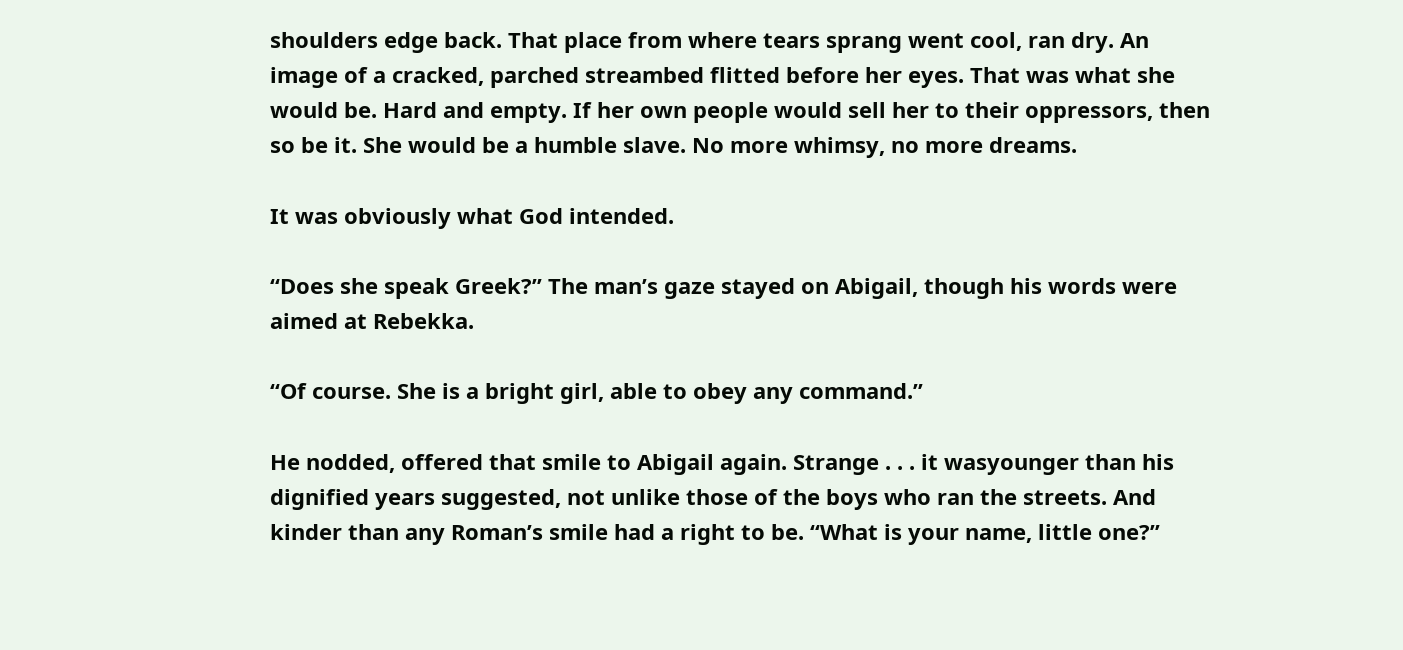shoulders edge back. That place from where tears sprang went cool, ran dry. An image of a cracked, parched streambed flitted before her eyes. That was what she would be. Hard and empty. If her own people would sell her to their oppressors, then so be it. She would be a humble slave. No more whimsy, no more dreams.

It was obviously what God intended.

“Does she speak Greek?” The man’s gaze stayed on Abigail, though his words were aimed at Rebekka.

“Of course. She is a bright girl, able to obey any command.”

He nodded, offered that smile to Abigail again. Strange . . . it wasyounger than his dignified years suggested, not unlike those of the boys who ran the streets. And kinder than any Roman’s smile had a right to be. “What is your name, little one?”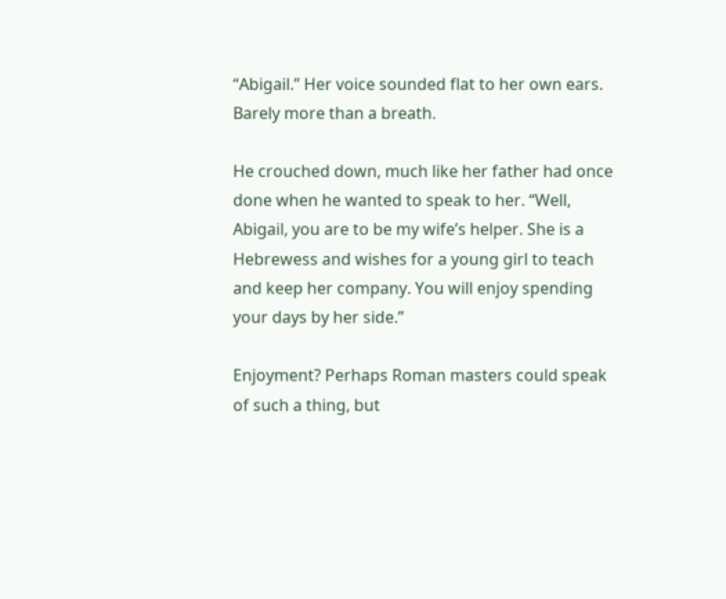“Abigail.” Her voice sounded flat to her own ears. Barely more than a breath.

He crouched down, much like her father had once done when he wanted to speak to her. “Well, Abigail, you are to be my wife’s helper. She is a Hebrewess and wishes for a young girl to teach and keep her company. You will enjoy spending your days by her side.”

Enjoyment? Perhaps Roman masters could speak of such a thing, but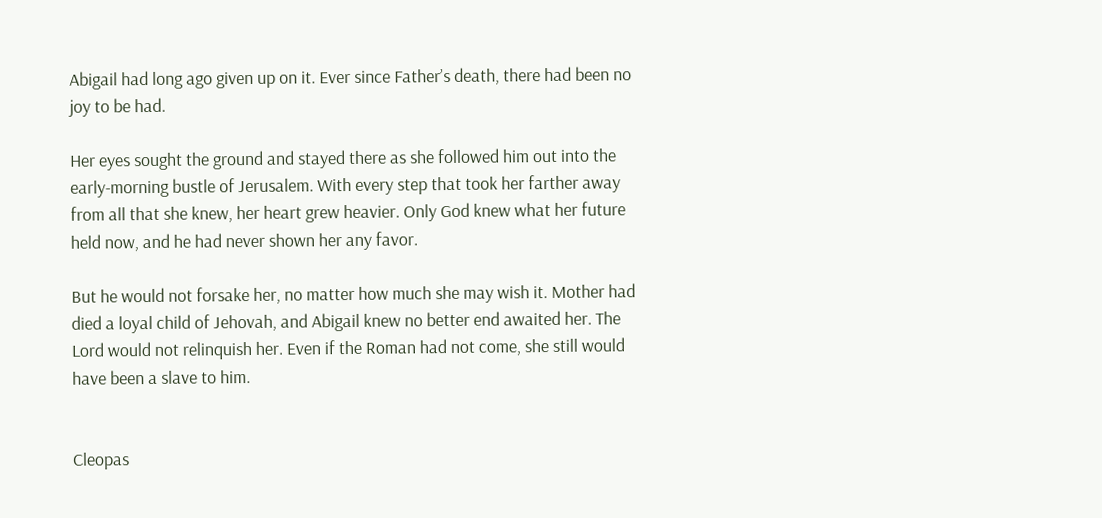Abigail had long ago given up on it. Ever since Father’s death, there had been no joy to be had.

Her eyes sought the ground and stayed there as she followed him out into the early-morning bustle of Jerusalem. With every step that took her farther away from all that she knew, her heart grew heavier. Only God knew what her future held now, and he had never shown her any favor.

But he would not forsake her, no matter how much she may wish it. Mother had died a loyal child of Jehovah, and Abigail knew no better end awaited her. The Lord would not relinquish her. Even if the Roman had not come, she still would have been a slave to him.


Cleopas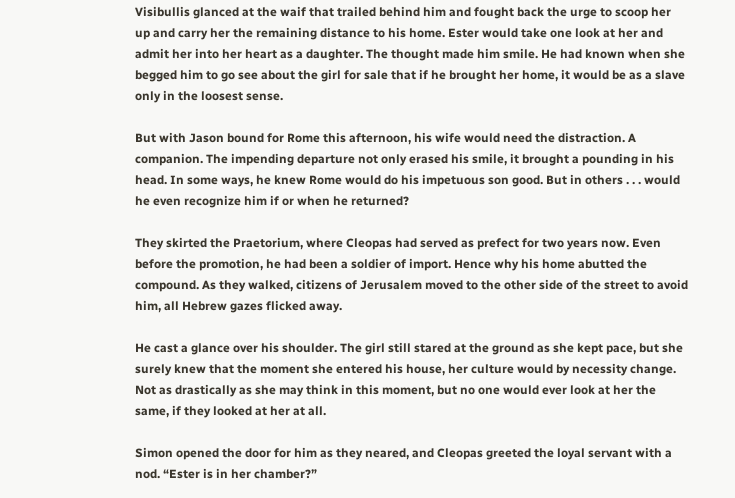Visibullis glanced at the waif that trailed behind him and fought back the urge to scoop her up and carry her the remaining distance to his home. Ester would take one look at her and admit her into her heart as a daughter. The thought made him smile. He had known when she begged him to go see about the girl for sale that if he brought her home, it would be as a slave only in the loosest sense.

But with Jason bound for Rome this afternoon, his wife would need the distraction. A companion. The impending departure not only erased his smile, it brought a pounding in his head. In some ways, he knew Rome would do his impetuous son good. But in others . . . would he even recognize him if or when he returned?

They skirted the Praetorium, where Cleopas had served as prefect for two years now. Even before the promotion, he had been a soldier of import. Hence why his home abutted the compound. As they walked, citizens of Jerusalem moved to the other side of the street to avoid him, all Hebrew gazes flicked away.

He cast a glance over his shoulder. The girl still stared at the ground as she kept pace, but she surely knew that the moment she entered his house, her culture would by necessity change. Not as drastically as she may think in this moment, but no one would ever look at her the same, if they looked at her at all.

Simon opened the door for him as they neared, and Cleopas greeted the loyal servant with a nod. “Ester is in her chamber?”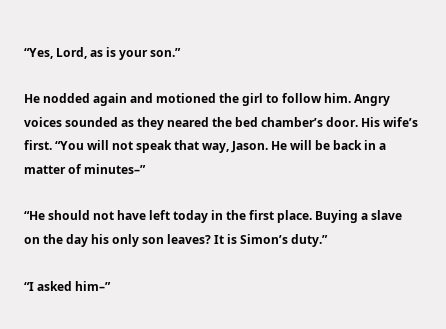“Yes, Lord, as is your son.”

He nodded again and motioned the girl to follow him. Angry voices sounded as they neared the bed chamber’s door. His wife’s first. “You will not speak that way, Jason. He will be back in a matter of minutes–”

“He should not have left today in the first place. Buying a slave on the day his only son leaves? It is Simon’s duty.”

“I asked him–”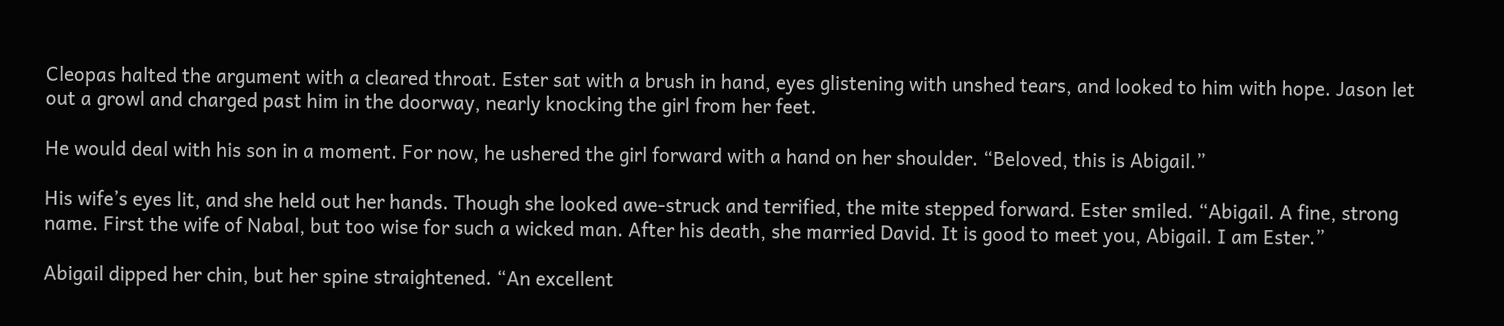Cleopas halted the argument with a cleared throat. Ester sat with a brush in hand, eyes glistening with unshed tears, and looked to him with hope. Jason let out a growl and charged past him in the doorway, nearly knocking the girl from her feet.

He would deal with his son in a moment. For now, he ushered the girl forward with a hand on her shoulder. “Beloved, this is Abigail.”

His wife’s eyes lit, and she held out her hands. Though she looked awe-struck and terrified, the mite stepped forward. Ester smiled. “Abigail. A fine, strong name. First the wife of Nabal, but too wise for such a wicked man. After his death, she married David. It is good to meet you, Abigail. I am Ester.”

Abigail dipped her chin, but her spine straightened. “An excellent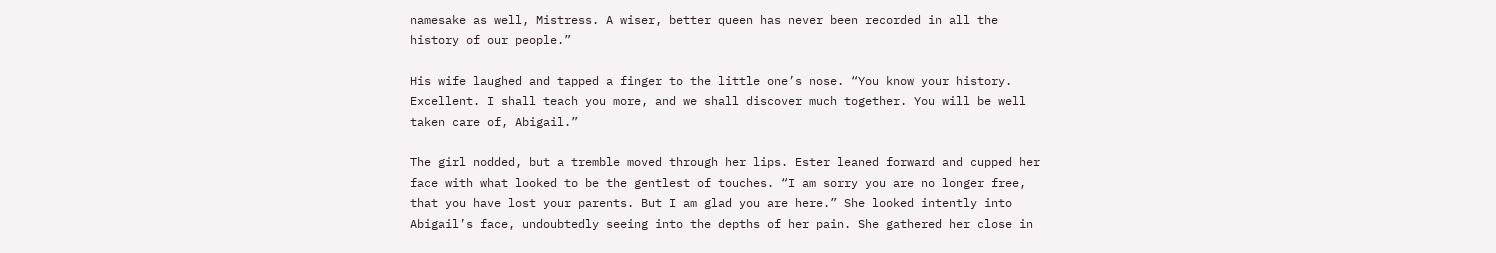namesake as well, Mistress. A wiser, better queen has never been recorded in all the history of our people.”

His wife laughed and tapped a finger to the little one’s nose. “You know your history. Excellent. I shall teach you more, and we shall discover much together. You will be well taken care of, Abigail.”

The girl nodded, but a tremble moved through her lips. Ester leaned forward and cupped her face with what looked to be the gentlest of touches. “I am sorry you are no longer free, that you have lost your parents. But I am glad you are here.” She looked intently into Abigail’s face, undoubtedly seeing into the depths of her pain. She gathered her close in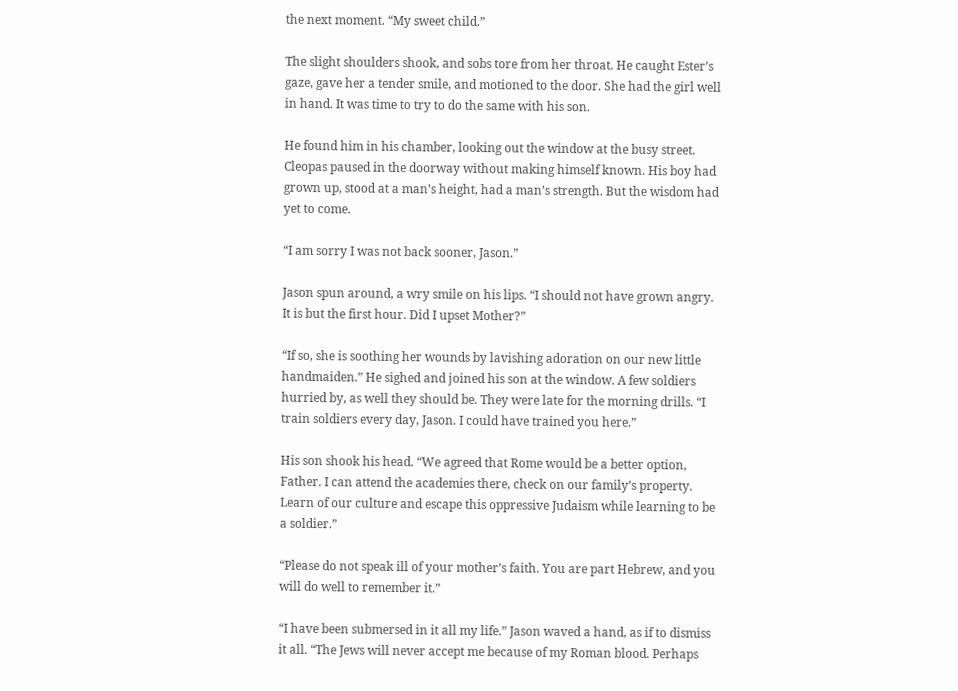the next moment. “My sweet child.”

The slight shoulders shook, and sobs tore from her throat. He caught Ester’s gaze, gave her a tender smile, and motioned to the door. She had the girl well in hand. It was time to try to do the same with his son.

He found him in his chamber, looking out the window at the busy street. Cleopas paused in the doorway without making himself known. His boy had grown up, stood at a man’s height, had a man’s strength. But the wisdom had yet to come.

“I am sorry I was not back sooner, Jason.”

Jason spun around, a wry smile on his lips. “I should not have grown angry. It is but the first hour. Did I upset Mother?”

“If so, she is soothing her wounds by lavishing adoration on our new little handmaiden.” He sighed and joined his son at the window. A few soldiers hurried by, as well they should be. They were late for the morning drills. “I train soldiers every day, Jason. I could have trained you here.”

His son shook his head. “We agreed that Rome would be a better option, Father. I can attend the academies there, check on our family’s property. Learn of our culture and escape this oppressive Judaism while learning to be a soldier.”

“Please do not speak ill of your mother’s faith. You are part Hebrew, and you will do well to remember it.”

“I have been submersed in it all my life.” Jason waved a hand, as if to dismiss it all. “The Jews will never accept me because of my Roman blood. Perhaps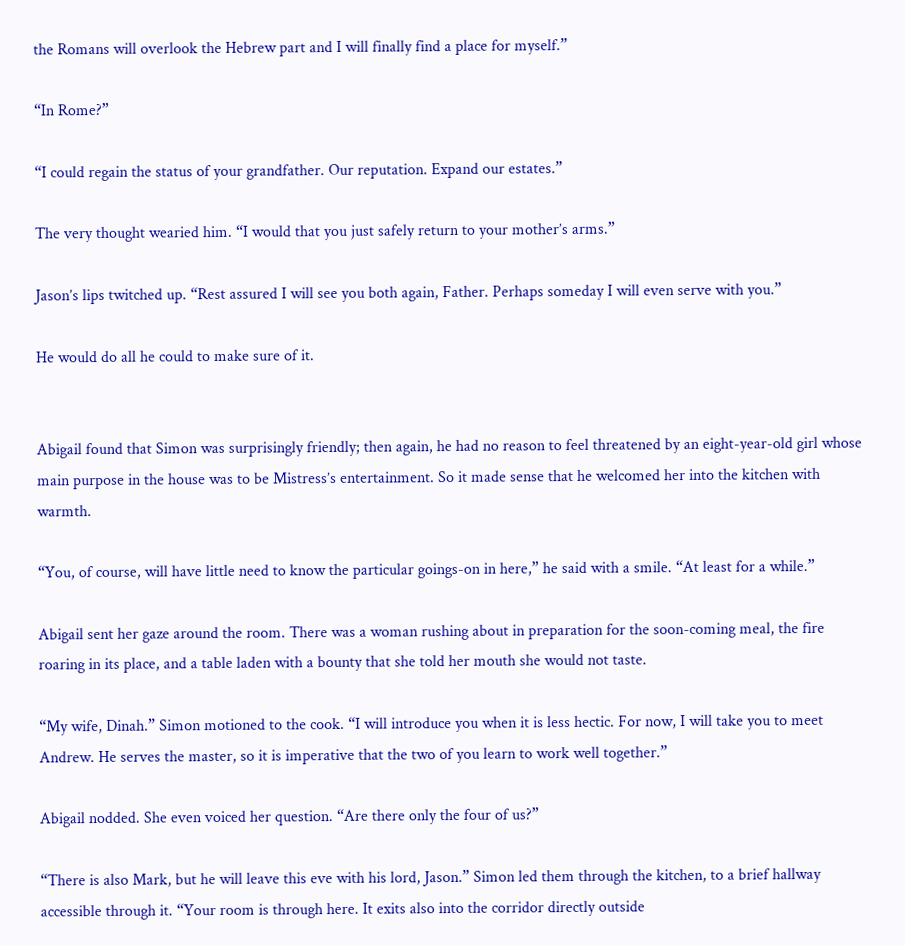the Romans will overlook the Hebrew part and I will finally find a place for myself.”

“In Rome?”

“I could regain the status of your grandfather. Our reputation. Expand our estates.”

The very thought wearied him. “I would that you just safely return to your mother’s arms.”

Jason’s lips twitched up. “Rest assured I will see you both again, Father. Perhaps someday I will even serve with you.”

He would do all he could to make sure of it.


Abigail found that Simon was surprisingly friendly; then again, he had no reason to feel threatened by an eight-year-old girl whose main purpose in the house was to be Mistress’s entertainment. So it made sense that he welcomed her into the kitchen with warmth.

“You, of course, will have little need to know the particular goings-on in here,” he said with a smile. “At least for a while.”

Abigail sent her gaze around the room. There was a woman rushing about in preparation for the soon-coming meal, the fire roaring in its place, and a table laden with a bounty that she told her mouth she would not taste.

“My wife, Dinah.” Simon motioned to the cook. “I will introduce you when it is less hectic. For now, I will take you to meet Andrew. He serves the master, so it is imperative that the two of you learn to work well together.”

Abigail nodded. She even voiced her question. “Are there only the four of us?”

“There is also Mark, but he will leave this eve with his lord, Jason.” Simon led them through the kitchen, to a brief hallway accessible through it. “Your room is through here. It exits also into the corridor directly outside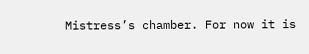Mistress’s chamber. For now it is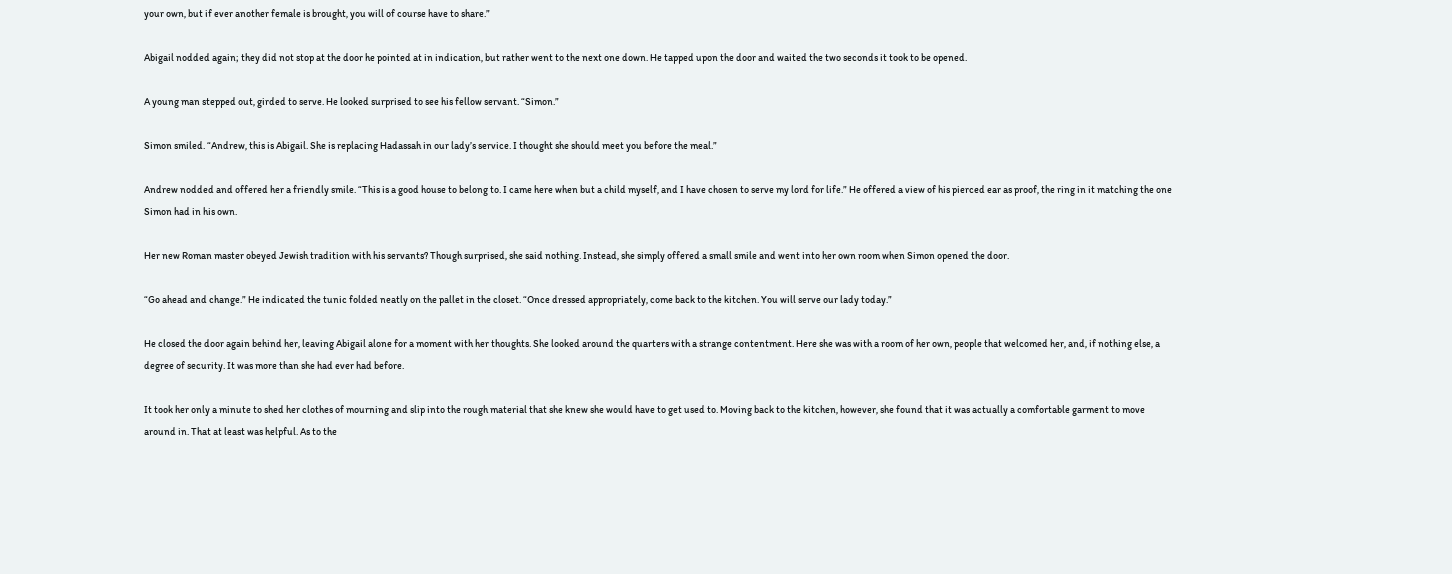your own, but if ever another female is brought, you will of course have to share.”

Abigail nodded again; they did not stop at the door he pointed at in indication, but rather went to the next one down. He tapped upon the door and waited the two seconds it took to be opened.

A young man stepped out, girded to serve. He looked surprised to see his fellow servant. “Simon.”

Simon smiled. “Andrew, this is Abigail. She is replacing Hadassah in our lady’s service. I thought she should meet you before the meal.”

Andrew nodded and offered her a friendly smile. “This is a good house to belong to. I came here when but a child myself, and I have chosen to serve my lord for life.” He offered a view of his pierced ear as proof, the ring in it matching the one Simon had in his own.

Her new Roman master obeyed Jewish tradition with his servants? Though surprised, she said nothing. Instead, she simply offered a small smile and went into her own room when Simon opened the door.

“Go ahead and change.” He indicated the tunic folded neatly on the pallet in the closet. “Once dressed appropriately, come back to the kitchen. You will serve our lady today.”

He closed the door again behind her, leaving Abigail alone for a moment with her thoughts. She looked around the quarters with a strange contentment. Here she was with a room of her own, people that welcomed her, and, if nothing else, a degree of security. It was more than she had ever had before.

It took her only a minute to shed her clothes of mourning and slip into the rough material that she knew she would have to get used to. Moving back to the kitchen, however, she found that it was actually a comfortable garment to move around in. That at least was helpful. As to the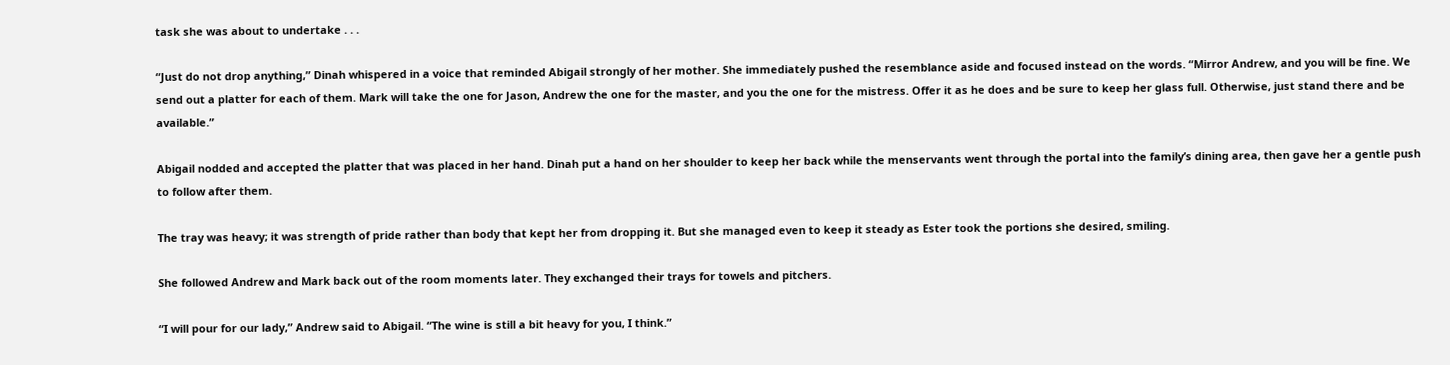task she was about to undertake . . .

“Just do not drop anything,” Dinah whispered in a voice that reminded Abigail strongly of her mother. She immediately pushed the resemblance aside and focused instead on the words. “Mirror Andrew, and you will be fine. We send out a platter for each of them. Mark will take the one for Jason, Andrew the one for the master, and you the one for the mistress. Offer it as he does and be sure to keep her glass full. Otherwise, just stand there and be available.”

Abigail nodded and accepted the platter that was placed in her hand. Dinah put a hand on her shoulder to keep her back while the menservants went through the portal into the family’s dining area, then gave her a gentle push to follow after them.

The tray was heavy; it was strength of pride rather than body that kept her from dropping it. But she managed even to keep it steady as Ester took the portions she desired, smiling.

She followed Andrew and Mark back out of the room moments later. They exchanged their trays for towels and pitchers.

“I will pour for our lady,” Andrew said to Abigail. “The wine is still a bit heavy for you, I think.”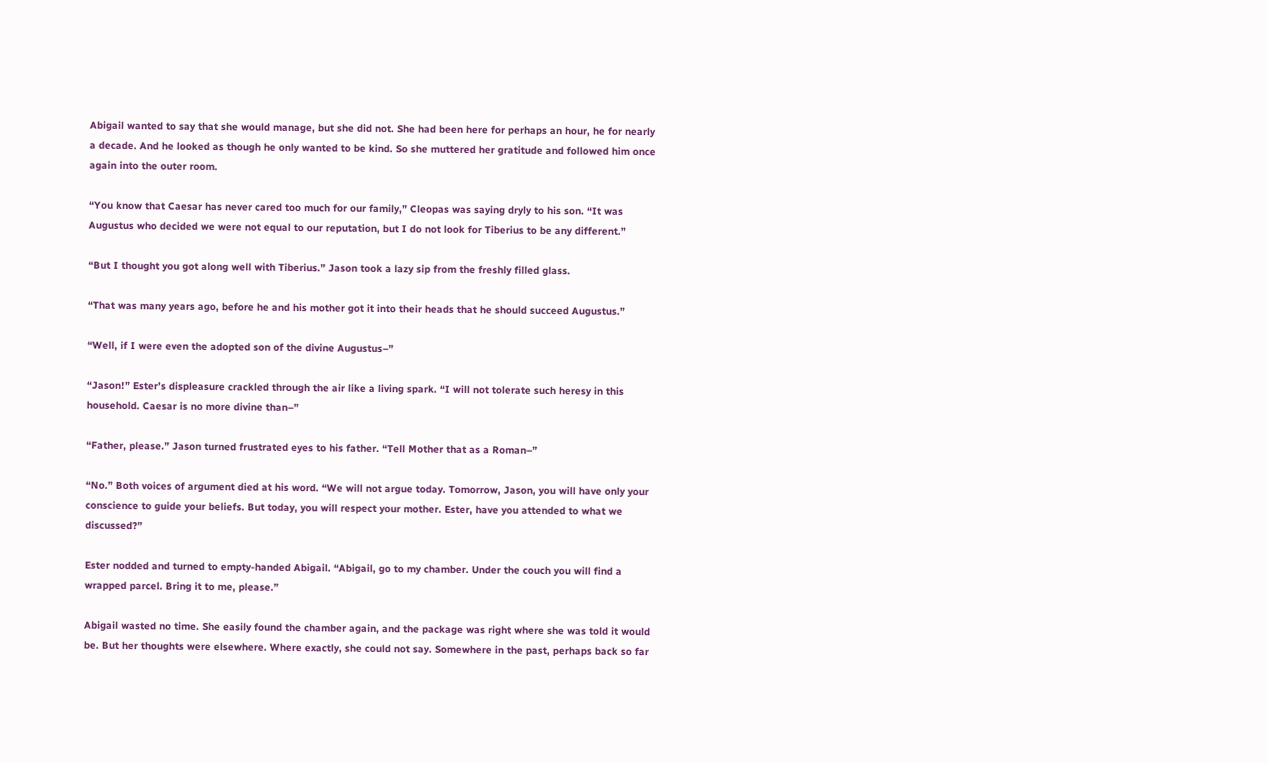Abigail wanted to say that she would manage, but she did not. She had been here for perhaps an hour, he for nearly a decade. And he looked as though he only wanted to be kind. So she muttered her gratitude and followed him once again into the outer room.

“You know that Caesar has never cared too much for our family,” Cleopas was saying dryly to his son. “It was Augustus who decided we were not equal to our reputation, but I do not look for Tiberius to be any different.”

“But I thought you got along well with Tiberius.” Jason took a lazy sip from the freshly filled glass.

“That was many years ago, before he and his mother got it into their heads that he should succeed Augustus.”

“Well, if I were even the adopted son of the divine Augustus–”

“Jason!” Ester’s displeasure crackled through the air like a living spark. “I will not tolerate such heresy in this household. Caesar is no more divine than–”

“Father, please.” Jason turned frustrated eyes to his father. “Tell Mother that as a Roman–”

“No.” Both voices of argument died at his word. “We will not argue today. Tomorrow, Jason, you will have only your conscience to guide your beliefs. But today, you will respect your mother. Ester, have you attended to what we discussed?”

Ester nodded and turned to empty-handed Abigail. “Abigail, go to my chamber. Under the couch you will find a wrapped parcel. Bring it to me, please.”

Abigail wasted no time. She easily found the chamber again, and the package was right where she was told it would be. But her thoughts were elsewhere. Where exactly, she could not say. Somewhere in the past, perhaps back so far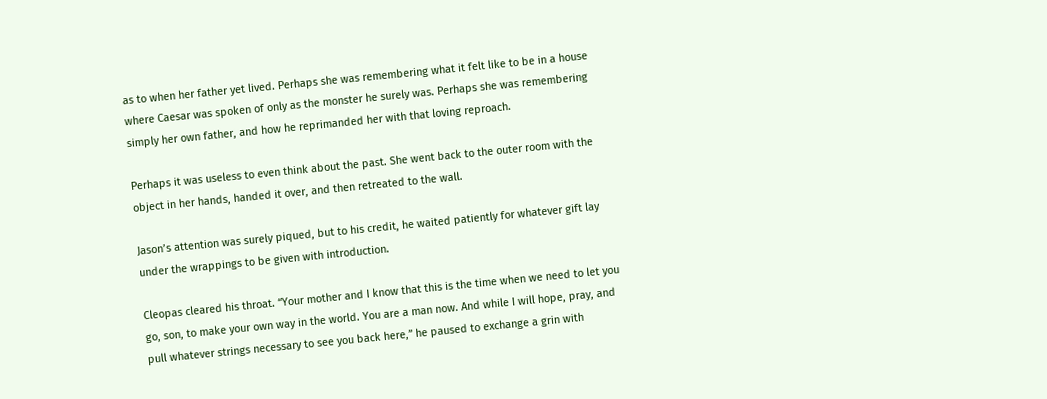as to when her father yet lived. Perhaps she was remembering what it felt like to be in a house where Caesar was spoken of only as the monster he surely was. Perhaps she was remembering simply her own father, and how he reprimanded her with that loving reproach.

Perhaps it was useless to even think about the past. She went back to the outer room with the object in her hands, handed it over, and then retreated to the wall.

Jason’s attention was surely piqued, but to his credit, he waited patiently for whatever gift lay under the wrappings to be given with introduction.

Cleopas cleared his throat. “Your mother and I know that this is the time when we need to let you go, son, to make your own way in the world. You are a man now. And while I will hope, pray, and pull whatever strings necessary to see you back here,” he paused to exchange a grin with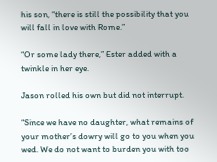his son, “there is still the possibility that you will fall in love with Rome.”

“Or some lady there,” Ester added with a twinkle in her eye.

Jason rolled his own but did not interrupt.

“Since we have no daughter, what remains of your mother’s dowry will go to you when you wed. We do not want to burden you with too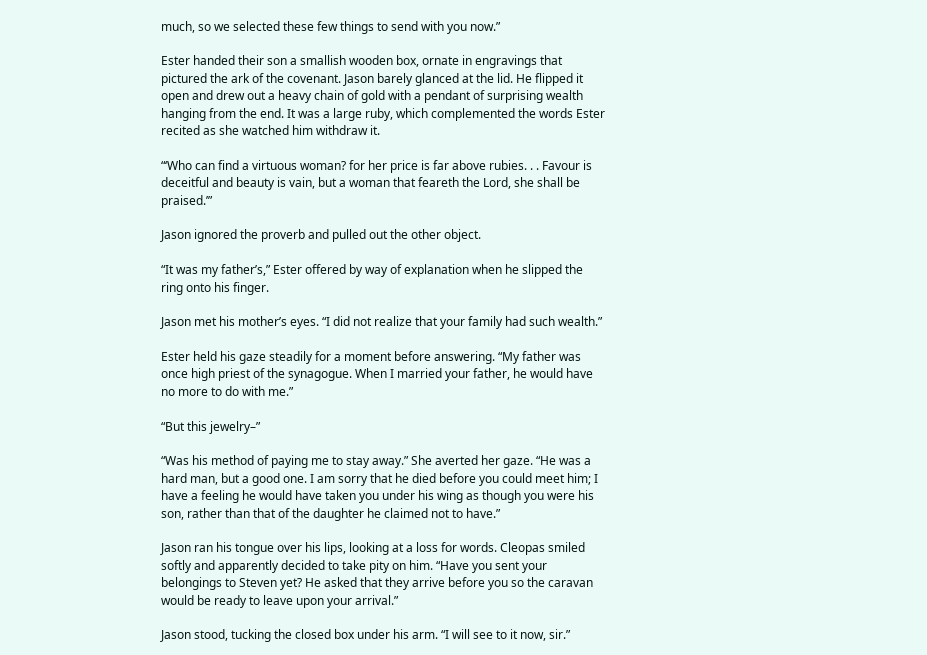much, so we selected these few things to send with you now.”

Ester handed their son a smallish wooden box, ornate in engravings that pictured the ark of the covenant. Jason barely glanced at the lid. He flipped it open and drew out a heavy chain of gold with a pendant of surprising wealth hanging from the end. It was a large ruby, which complemented the words Ester recited as she watched him withdraw it.

“‘Who can find a virtuous woman? for her price is far above rubies. . . Favour is deceitful and beauty is vain, but a woman that feareth the Lord, she shall be praised.’”

Jason ignored the proverb and pulled out the other object.

“It was my father’s,” Ester offered by way of explanation when he slipped the ring onto his finger.

Jason met his mother’s eyes. “I did not realize that your family had such wealth.”

Ester held his gaze steadily for a moment before answering. “My father was once high priest of the synagogue. When I married your father, he would have no more to do with me.”

“But this jewelry–”

“Was his method of paying me to stay away.” She averted her gaze. “He was a hard man, but a good one. I am sorry that he died before you could meet him; I have a feeling he would have taken you under his wing as though you were his son, rather than that of the daughter he claimed not to have.”

Jason ran his tongue over his lips, looking at a loss for words. Cleopas smiled softly and apparently decided to take pity on him. “Have you sent your belongings to Steven yet? He asked that they arrive before you so the caravan would be ready to leave upon your arrival.”

Jason stood, tucking the closed box under his arm. “I will see to it now, sir.”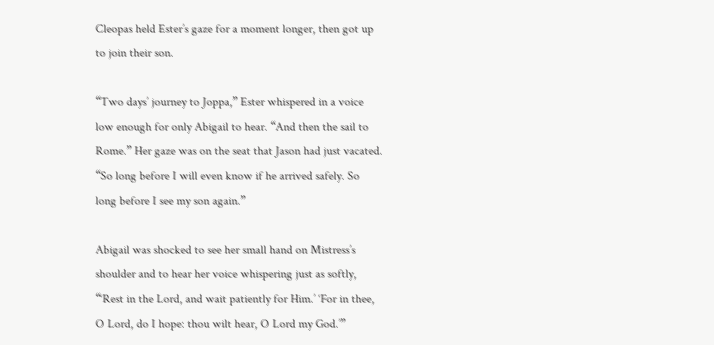Cleopas held Ester’s gaze for a moment longer, then got up to join their son.

“Two days’ journey to Joppa,” Ester whispered in a voice low enough for only Abigail to hear. “And then the sail to Rome.” Her gaze was on the seat that Jason had just vacated. “So long before I will even know if he arrived safely. So long before I see my son again.”

Abigail was shocked to see her small hand on Mistress’s shoulder and to hear her voice whispering just as softly, “‘Rest in the Lord, and wait patiently for Him.’ ‘For in thee, O Lord, do I hope: thou wilt hear, O Lord my God.’”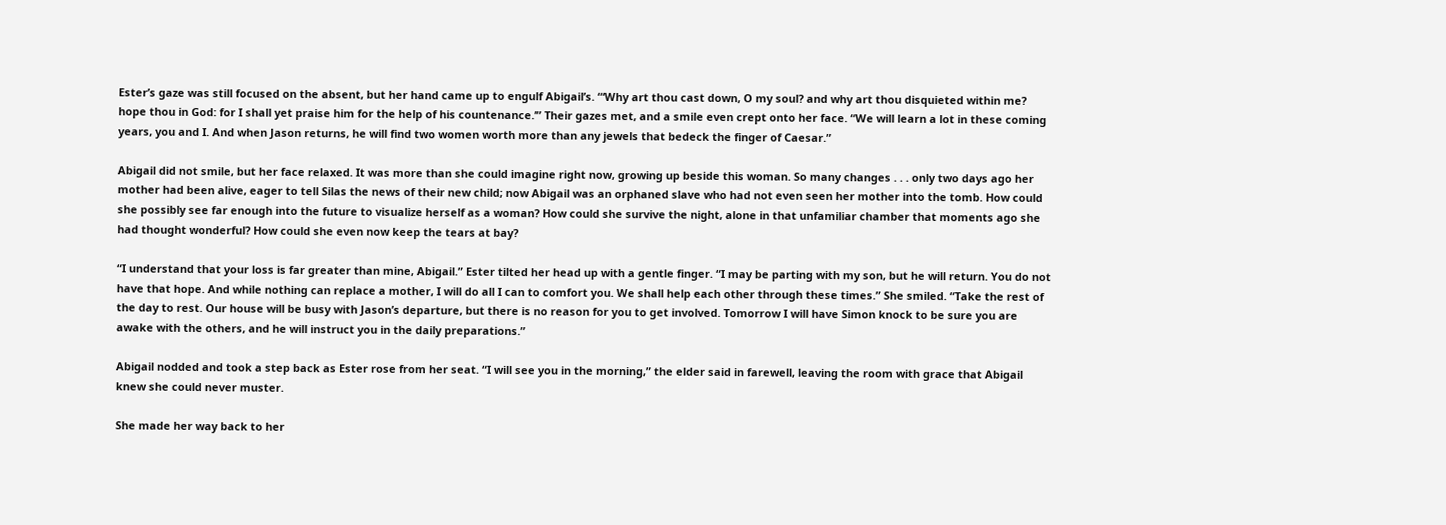Ester’s gaze was still focused on the absent, but her hand came up to engulf Abigail’s. “‘Why art thou cast down, O my soul? and why art thou disquieted within me? hope thou in God: for I shall yet praise him for the help of his countenance.’” Their gazes met, and a smile even crept onto her face. “We will learn a lot in these coming years, you and I. And when Jason returns, he will find two women worth more than any jewels that bedeck the finger of Caesar.”

Abigail did not smile, but her face relaxed. It was more than she could imagine right now, growing up beside this woman. So many changes . . . only two days ago her mother had been alive, eager to tell Silas the news of their new child; now Abigail was an orphaned slave who had not even seen her mother into the tomb. How could she possibly see far enough into the future to visualize herself as a woman? How could she survive the night, alone in that unfamiliar chamber that moments ago she had thought wonderful? How could she even now keep the tears at bay?

“I understand that your loss is far greater than mine, Abigail.” Ester tilted her head up with a gentle finger. “I may be parting with my son, but he will return. You do not have that hope. And while nothing can replace a mother, I will do all I can to comfort you. We shall help each other through these times.” She smiled. “Take the rest of the day to rest. Our house will be busy with Jason’s departure, but there is no reason for you to get involved. Tomorrow I will have Simon knock to be sure you are awake with the others, and he will instruct you in the daily preparations.”

Abigail nodded and took a step back as Ester rose from her seat. “I will see you in the morning,” the elder said in farewell, leaving the room with grace that Abigail knew she could never muster.

She made her way back to her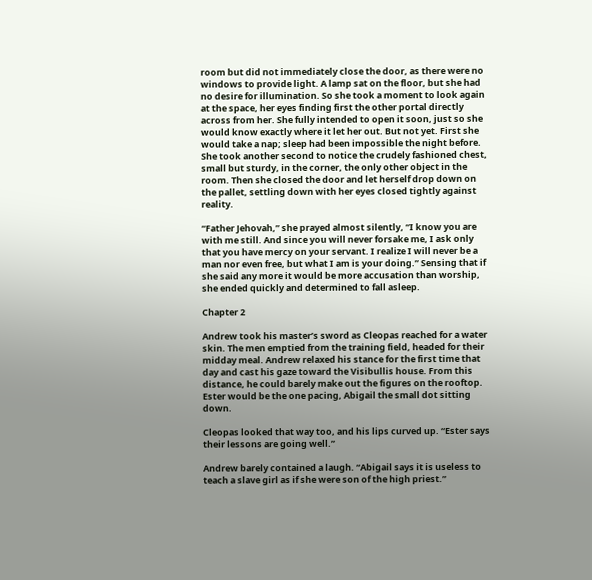room but did not immediately close the door, as there were no windows to provide light. A lamp sat on the floor, but she had no desire for illumination. So she took a moment to look again at the space, her eyes finding first the other portal directly across from her. She fully intended to open it soon, just so she would know exactly where it let her out. But not yet. First she would take a nap; sleep had been impossible the night before. She took another second to notice the crudely fashioned chest, small but sturdy, in the corner, the only other object in the room. Then she closed the door and let herself drop down on the pallet, settling down with her eyes closed tightly against reality.

“Father Jehovah,” she prayed almost silently, “I know you are with me still. And since you will never forsake me, I ask only that you have mercy on your servant. I realize I will never be a man nor even free, but what I am is your doing.” Sensing that if she said any more it would be more accusation than worship, she ended quickly and determined to fall asleep.

Chapter 2

Andrew took his master’s sword as Cleopas reached for a water skin. The men emptied from the training field, headed for their midday meal. Andrew relaxed his stance for the first time that day and cast his gaze toward the Visibullis house. From this distance, he could barely make out the figures on the rooftop. Ester would be the one pacing, Abigail the small dot sitting down.

Cleopas looked that way too, and his lips curved up. “Ester says their lessons are going well.”

Andrew barely contained a laugh. “Abigail says it is useless to teach a slave girl as if she were son of the high priest.”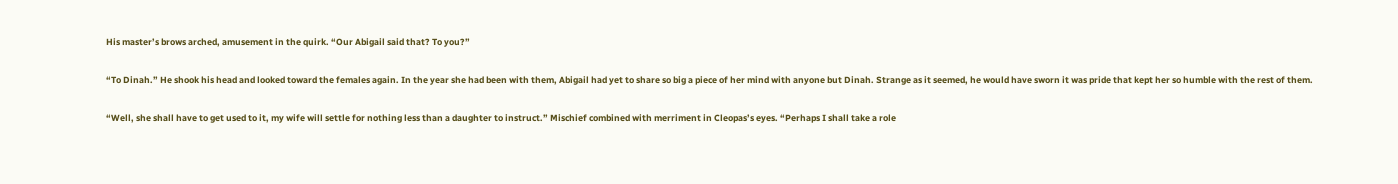His master’s brows arched, amusement in the quirk. “Our Abigail said that? To you?”

“To Dinah.” He shook his head and looked toward the females again. In the year she had been with them, Abigail had yet to share so big a piece of her mind with anyone but Dinah. Strange as it seemed, he would have sworn it was pride that kept her so humble with the rest of them.

“Well, she shall have to get used to it, my wife will settle for nothing less than a daughter to instruct.” Mischief combined with merriment in Cleopas’s eyes. “Perhaps I shall take a role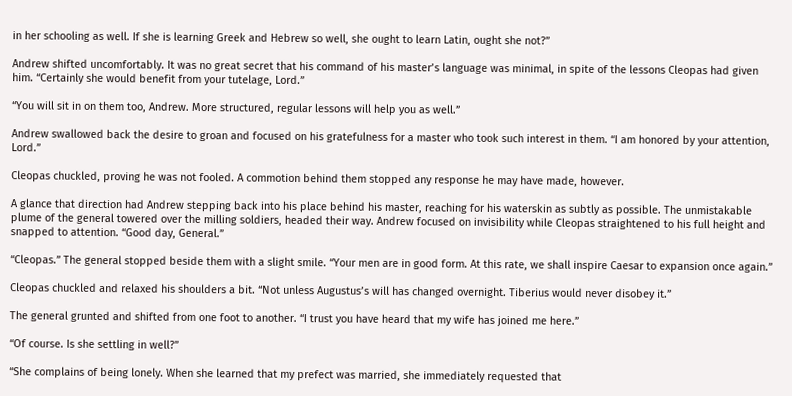in her schooling as well. If she is learning Greek and Hebrew so well, she ought to learn Latin, ought she not?”

Andrew shifted uncomfortably. It was no great secret that his command of his master’s language was minimal, in spite of the lessons Cleopas had given him. “Certainly she would benefit from your tutelage, Lord.”

“You will sit in on them too, Andrew. More structured, regular lessons will help you as well.”

Andrew swallowed back the desire to groan and focused on his gratefulness for a master who took such interest in them. “I am honored by your attention, Lord.”

Cleopas chuckled, proving he was not fooled. A commotion behind them stopped any response he may have made, however.

A glance that direction had Andrew stepping back into his place behind his master, reaching for his waterskin as subtly as possible. The unmistakable plume of the general towered over the milling soldiers, headed their way. Andrew focused on invisibility while Cleopas straightened to his full height and snapped to attention. “Good day, General.”

“Cleopas.” The general stopped beside them with a slight smile. “Your men are in good form. At this rate, we shall inspire Caesar to expansion once again.”

Cleopas chuckled and relaxed his shoulders a bit. “Not unless Augustus’s will has changed overnight. Tiberius would never disobey it.”

The general grunted and shifted from one foot to another. “I trust you have heard that my wife has joined me here.”

“Of course. Is she settling in well?”

“She complains of being lonely. When she learned that my prefect was married, she immediately requested that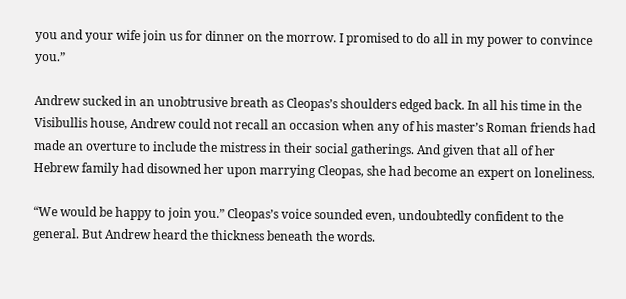you and your wife join us for dinner on the morrow. I promised to do all in my power to convince you.”

Andrew sucked in an unobtrusive breath as Cleopas’s shoulders edged back. In all his time in the Visibullis house, Andrew could not recall an occasion when any of his master’s Roman friends had made an overture to include the mistress in their social gatherings. And given that all of her Hebrew family had disowned her upon marrying Cleopas, she had become an expert on loneliness.

“We would be happy to join you.” Cleopas’s voice sounded even, undoubtedly confident to the general. But Andrew heard the thickness beneath the words.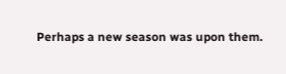Perhaps a new season was upon them.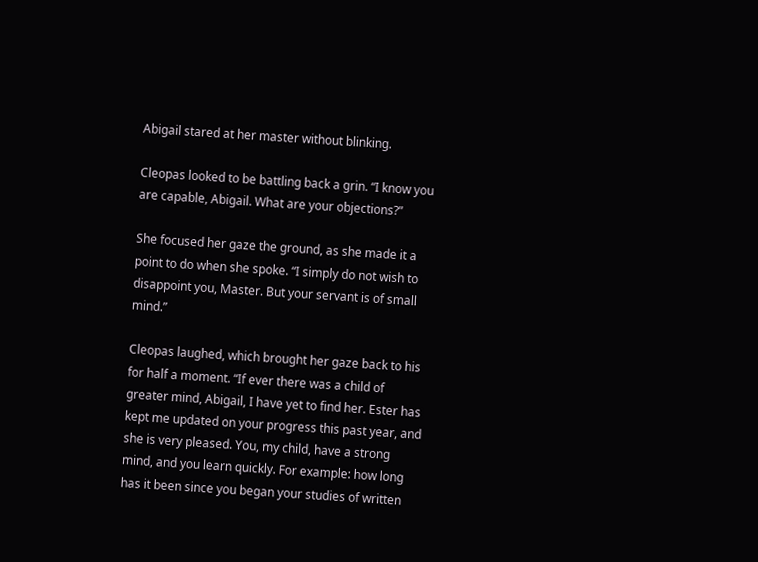Abigail stared at her master without blinking.

Cleopas looked to be battling back a grin. “I know you are capable, Abigail. What are your objections?”

She focused her gaze the ground, as she made it a point to do when she spoke. “I simply do not wish to disappoint you, Master. But your servant is of small mind.”

Cleopas laughed, which brought her gaze back to his for half a moment. “If ever there was a child of greater mind, Abigail, I have yet to find her. Ester has kept me updated on your progress this past year, and she is very pleased. You, my child, have a strong mind, and you learn quickly. For example: how long has it been since you began your studies of written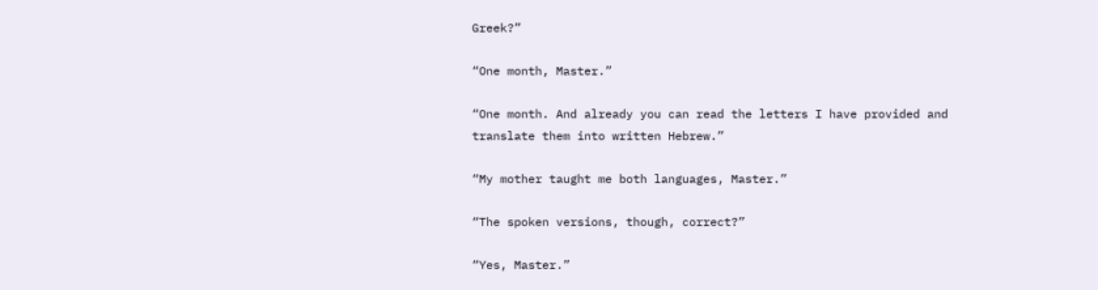Greek?”

“One month, Master.”

“One month. And already you can read the letters I have provided and translate them into written Hebrew.”

“My mother taught me both languages, Master.”

“The spoken versions, though, correct?”

“Yes, Master.”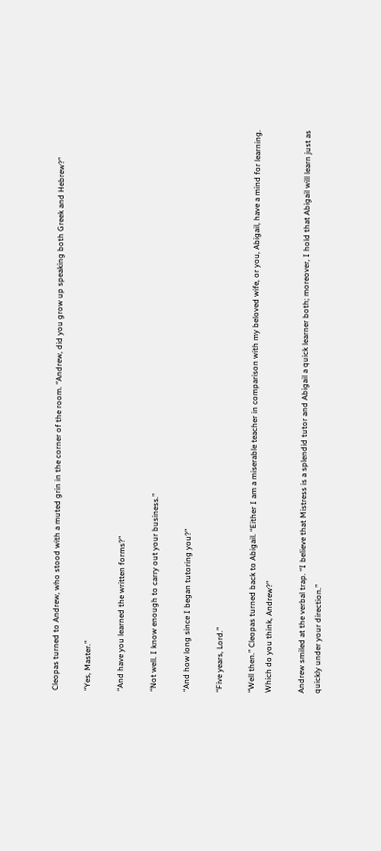Cleopas turned to Andrew, who stood with a muted grin in the corner of the room. “Andrew, did you grow up speaking both Greek and Hebrew?”

“Yes, Master.”

“And have you learned the written forms?”

“Not well. I know enough to carry out your business.”

“And how long since I began tutoring you?”

“Five years, Lord.”

“Well then.” Cleopas turned back to Abigail. “Either I am a miserable teacher in comparison with my beloved wife, or you, Abigail, have a mind for learning. Which do you think, Andrew?”

Andrew smiled at the verbal trap. “I believe that Mistress is a splendid tutor and Abigail a quick learner both; moreover, I hold that Abigail will learn just as quickly under your direction.”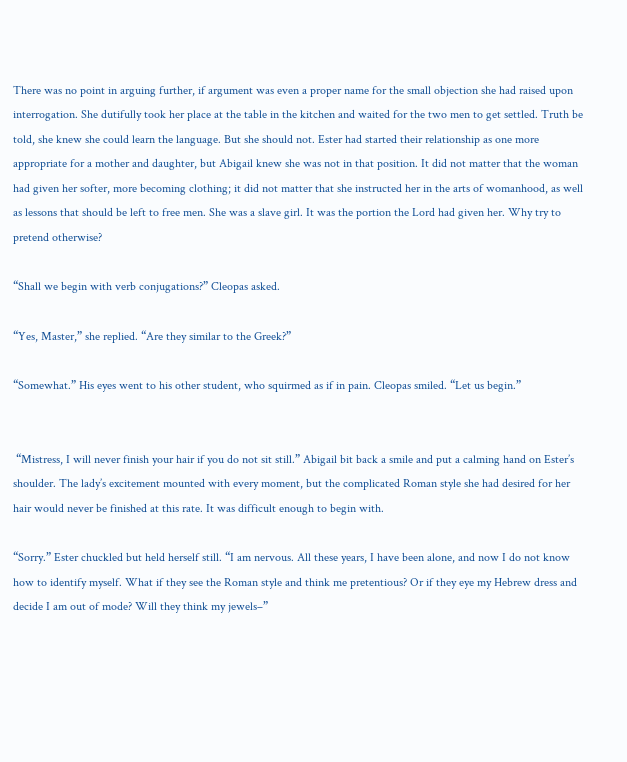There was no point in arguing further, if argument was even a proper name for the small objection she had raised upon interrogation. She dutifully took her place at the table in the kitchen and waited for the two men to get settled. Truth be told, she knew she could learn the language. But she should not. Ester had started their relationship as one more appropriate for a mother and daughter, but Abigail knew she was not in that position. It did not matter that the woman had given her softer, more becoming clothing; it did not matter that she instructed her in the arts of womanhood, as well as lessons that should be left to free men. She was a slave girl. It was the portion the Lord had given her. Why try to pretend otherwise?

“Shall we begin with verb conjugations?” Cleopas asked.

“Yes, Master,” she replied. “Are they similar to the Greek?”

“Somewhat.” His eyes went to his other student, who squirmed as if in pain. Cleopas smiled. “Let us begin.”


 “Mistress, I will never finish your hair if you do not sit still.” Abigail bit back a smile and put a calming hand on Ester’s shoulder. The lady’s excitement mounted with every moment, but the complicated Roman style she had desired for her hair would never be finished at this rate. It was difficult enough to begin with.

“Sorry.” Ester chuckled but held herself still. “I am nervous. All these years, I have been alone, and now I do not know how to identify myself. What if they see the Roman style and think me pretentious? Or if they eye my Hebrew dress and decide I am out of mode? Will they think my jewels–”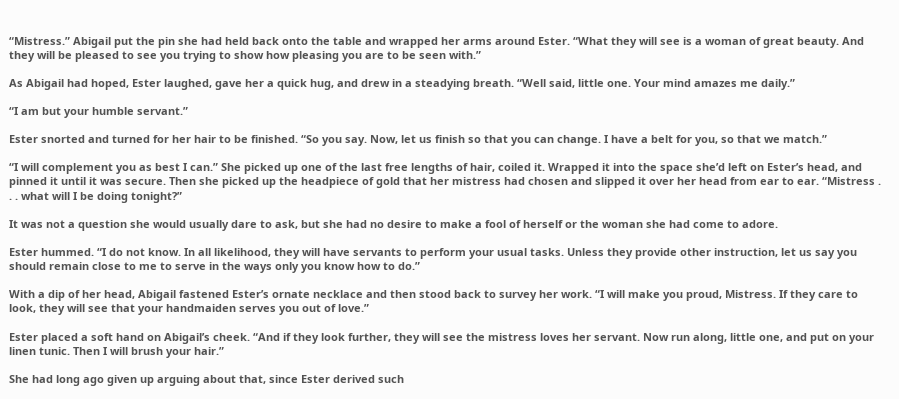“Mistress.” Abigail put the pin she had held back onto the table and wrapped her arms around Ester. “What they will see is a woman of great beauty. And they will be pleased to see you trying to show how pleasing you are to be seen with.”

As Abigail had hoped, Ester laughed, gave her a quick hug, and drew in a steadying breath. “Well said, little one. Your mind amazes me daily.”

“I am but your humble servant.”

Ester snorted and turned for her hair to be finished. “So you say. Now, let us finish so that you can change. I have a belt for you, so that we match.”

“I will complement you as best I can.” She picked up one of the last free lengths of hair, coiled it. Wrapped it into the space she’d left on Ester’s head, and pinned it until it was secure. Then she picked up the headpiece of gold that her mistress had chosen and slipped it over her head from ear to ear. “Mistress . . . what will I be doing tonight?”

It was not a question she would usually dare to ask, but she had no desire to make a fool of herself or the woman she had come to adore.

Ester hummed. “I do not know. In all likelihood, they will have servants to perform your usual tasks. Unless they provide other instruction, let us say you should remain close to me to serve in the ways only you know how to do.”

With a dip of her head, Abigail fastened Ester’s ornate necklace and then stood back to survey her work. “I will make you proud, Mistress. If they care to look, they will see that your handmaiden serves you out of love.”

Ester placed a soft hand on Abigail’s cheek. “And if they look further, they will see the mistress loves her servant. Now run along, little one, and put on your linen tunic. Then I will brush your hair.”

She had long ago given up arguing about that, since Ester derived such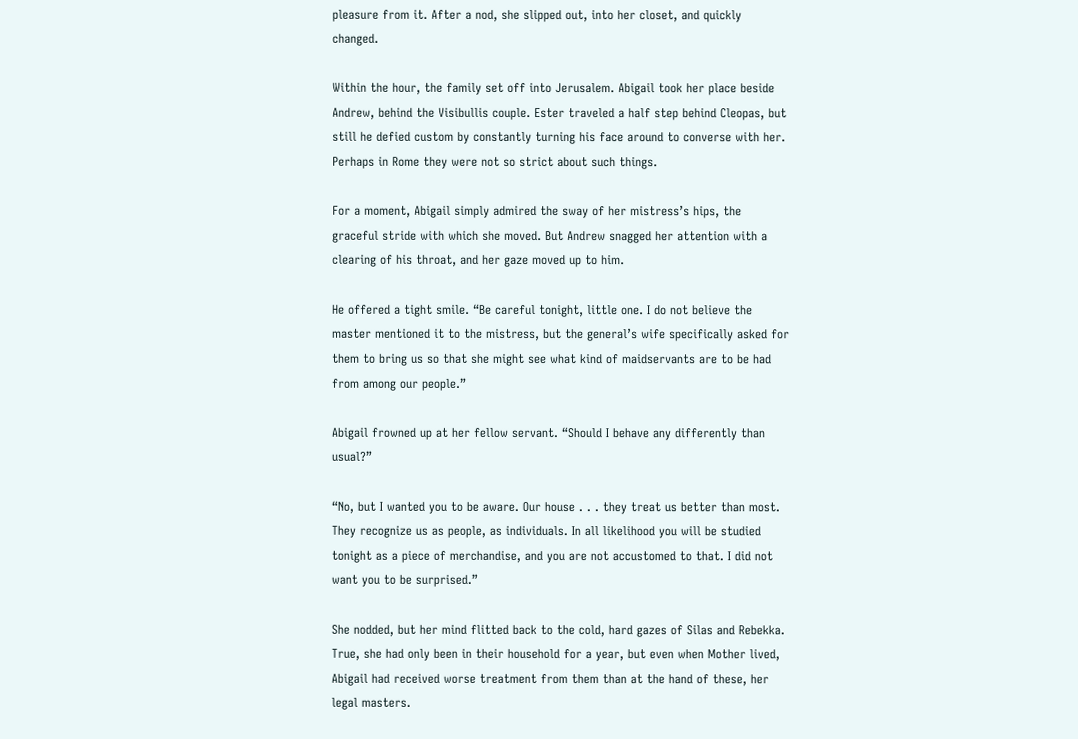pleasure from it. After a nod, she slipped out, into her closet, and quickly changed.

Within the hour, the family set off into Jerusalem. Abigail took her place beside Andrew, behind the Visibullis couple. Ester traveled a half step behind Cleopas, but still he defied custom by constantly turning his face around to converse with her. Perhaps in Rome they were not so strict about such things.

For a moment, Abigail simply admired the sway of her mistress’s hips, the graceful stride with which she moved. But Andrew snagged her attention with a clearing of his throat, and her gaze moved up to him.

He offered a tight smile. “Be careful tonight, little one. I do not believe the master mentioned it to the mistress, but the general’s wife specifically asked for them to bring us so that she might see what kind of maidservants are to be had from among our people.”

Abigail frowned up at her fellow servant. “Should I behave any differently than usual?”

“No, but I wanted you to be aware. Our house . . . they treat us better than most. They recognize us as people, as individuals. In all likelihood you will be studied tonight as a piece of merchandise, and you are not accustomed to that. I did not want you to be surprised.”

She nodded, but her mind flitted back to the cold, hard gazes of Silas and Rebekka. True, she had only been in their household for a year, but even when Mother lived, Abigail had received worse treatment from them than at the hand of these, her legal masters.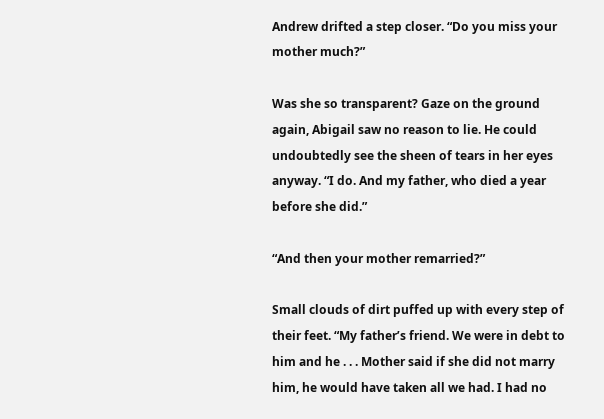Andrew drifted a step closer. “Do you miss your mother much?”

Was she so transparent? Gaze on the ground again, Abigail saw no reason to lie. He could undoubtedly see the sheen of tears in her eyes anyway. “I do. And my father, who died a year before she did.”

“And then your mother remarried?”

Small clouds of dirt puffed up with every step of their feet. “My father’s friend. We were in debt to him and he . . . Mother said if she did not marry him, he would have taken all we had. I had no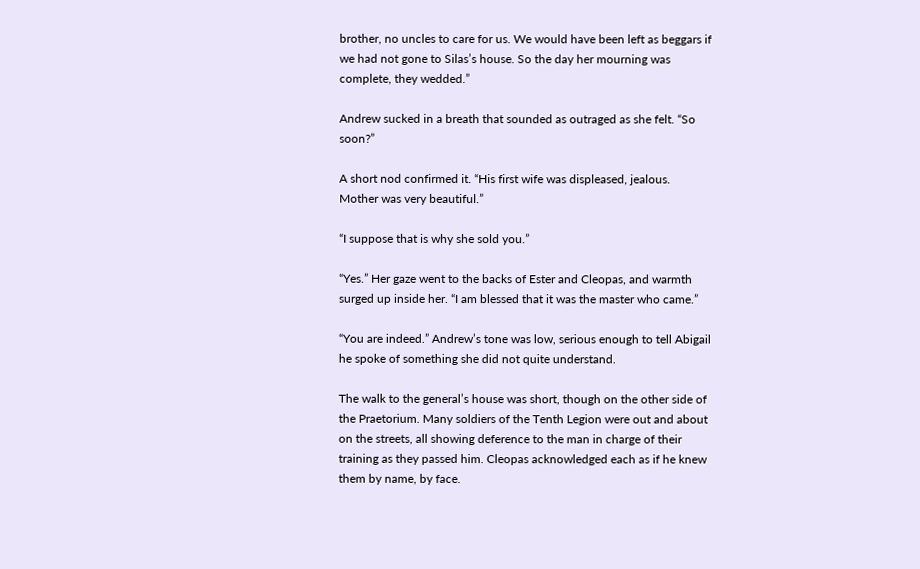brother, no uncles to care for us. We would have been left as beggars if we had not gone to Silas’s house. So the day her mourning was complete, they wedded.”

Andrew sucked in a breath that sounded as outraged as she felt. “So soon?”

A short nod confirmed it. “His first wife was displeased, jealous. Mother was very beautiful.”

“I suppose that is why she sold you.”

“Yes.” Her gaze went to the backs of Ester and Cleopas, and warmth surged up inside her. “I am blessed that it was the master who came.”

“You are indeed.” Andrew’s tone was low, serious enough to tell Abigail he spoke of something she did not quite understand.

The walk to the general’s house was short, though on the other side of the Praetorium. Many soldiers of the Tenth Legion were out and about on the streets, all showing deference to the man in charge of their training as they passed him. Cleopas acknowledged each as if he knew them by name, by face.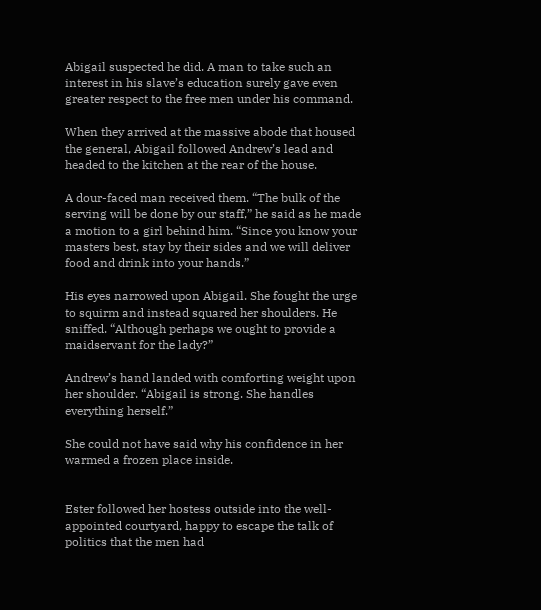Abigail suspected he did. A man to take such an interest in his slave’s education surely gave even greater respect to the free men under his command.

When they arrived at the massive abode that housed the general, Abigail followed Andrew’s lead and headed to the kitchen at the rear of the house.

A dour-faced man received them. “The bulk of the serving will be done by our staff,” he said as he made a motion to a girl behind him. “Since you know your masters best, stay by their sides and we will deliver food and drink into your hands.”

His eyes narrowed upon Abigail. She fought the urge to squirm and instead squared her shoulders. He sniffed. “Although perhaps we ought to provide a maidservant for the lady?”

Andrew’s hand landed with comforting weight upon her shoulder. “Abigail is strong. She handles everything herself.”

She could not have said why his confidence in her warmed a frozen place inside.


Ester followed her hostess outside into the well-appointed courtyard, happy to escape the talk of politics that the men had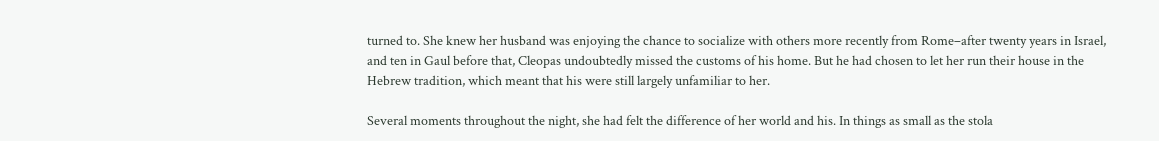turned to. She knew her husband was enjoying the chance to socialize with others more recently from Rome–after twenty years in Israel, and ten in Gaul before that, Cleopas undoubtedly missed the customs of his home. But he had chosen to let her run their house in the Hebrew tradition, which meant that his were still largely unfamiliar to her.

Several moments throughout the night, she had felt the difference of her world and his. In things as small as the stola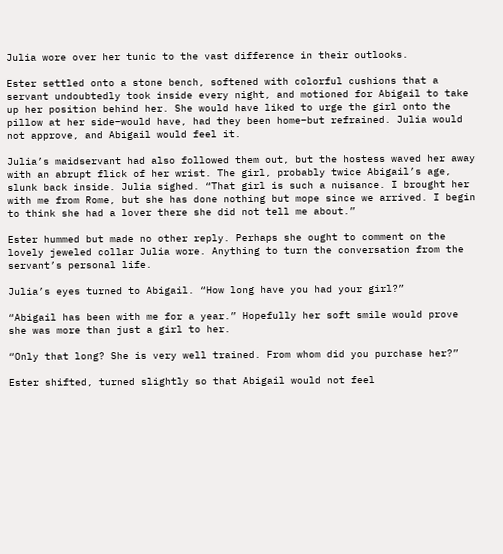Julia wore over her tunic to the vast difference in their outlooks.

Ester settled onto a stone bench, softened with colorful cushions that a servant undoubtedly took inside every night, and motioned for Abigail to take up her position behind her. She would have liked to urge the girl onto the pillow at her side–would have, had they been home–but refrained. Julia would not approve, and Abigail would feel it.

Julia’s maidservant had also followed them out, but the hostess waved her away with an abrupt flick of her wrist. The girl, probably twice Abigail’s age, slunk back inside. Julia sighed. “That girl is such a nuisance. I brought her with me from Rome, but she has done nothing but mope since we arrived. I begin to think she had a lover there she did not tell me about.”

Ester hummed but made no other reply. Perhaps she ought to comment on the lovely jeweled collar Julia wore. Anything to turn the conversation from the servant’s personal life.

Julia’s eyes turned to Abigail. “How long have you had your girl?”

“Abigail has been with me for a year.” Hopefully her soft smile would prove she was more than just a girl to her.

“Only that long? She is very well trained. From whom did you purchase her?”

Ester shifted, turned slightly so that Abigail would not feel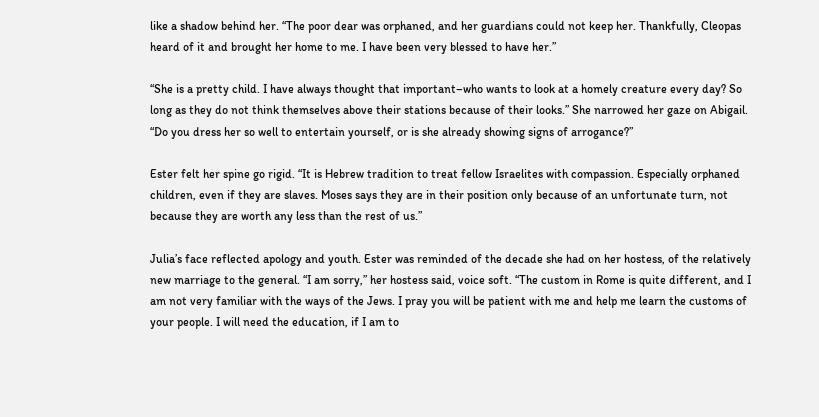like a shadow behind her. “The poor dear was orphaned, and her guardians could not keep her. Thankfully, Cleopas heard of it and brought her home to me. I have been very blessed to have her.”

“She is a pretty child. I have always thought that important–who wants to look at a homely creature every day? So long as they do not think themselves above their stations because of their looks.” She narrowed her gaze on Abigail. “Do you dress her so well to entertain yourself, or is she already showing signs of arrogance?”

Ester felt her spine go rigid. “It is Hebrew tradition to treat fellow Israelites with compassion. Especially orphaned children, even if they are slaves. Moses says they are in their position only because of an unfortunate turn, not because they are worth any less than the rest of us.”

Julia’s face reflected apology and youth. Ester was reminded of the decade she had on her hostess, of the relatively new marriage to the general. “I am sorry,” her hostess said, voice soft. “The custom in Rome is quite different, and I am not very familiar with the ways of the Jews. I pray you will be patient with me and help me learn the customs of your people. I will need the education, if I am to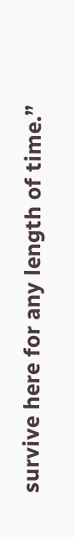survive here for any length of time.”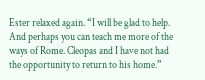Ester relaxed again. “I will be glad to help. And perhaps you can teach me more of the ways of Rome. Cleopas and I have not had the opportunity to return to his home.”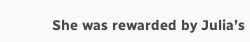She was rewarded by Julia’s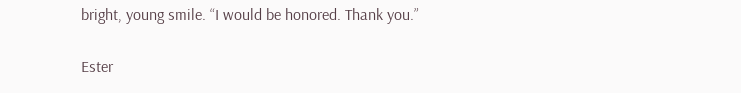bright, young smile. “I would be honored. Thank you.”

Ester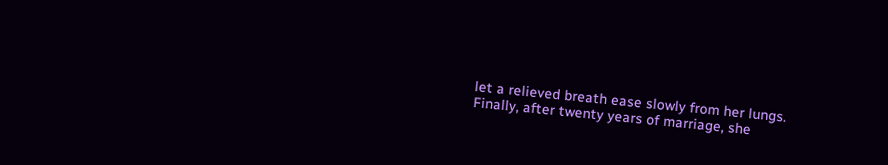let a relieved breath ease slowly from her lungs. Finally, after twenty years of marriage, she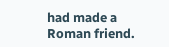had made a Roman friend.